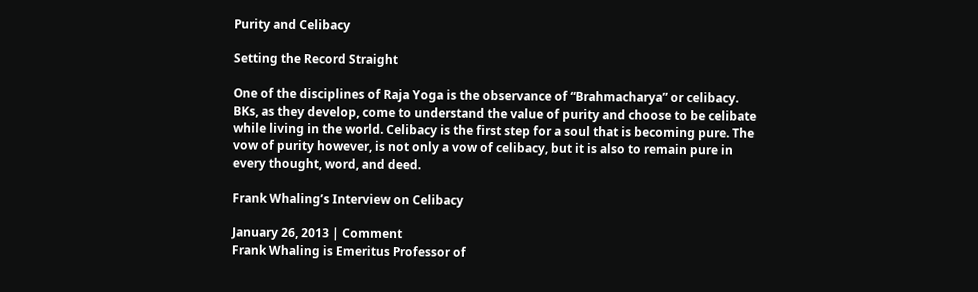Purity and Celibacy

Setting the Record Straight

One of the disciplines of Raja Yoga is the observance of “Brahmacharya” or celibacy. BKs, as they develop, come to understand the value of purity and choose to be celibate while living in the world. Celibacy is the first step for a soul that is becoming pure. The vow of purity however, is not only a vow of celibacy, but it is also to remain pure in every thought, word, and deed.

Frank Whaling’s Interview on Celibacy

January 26, 2013 | Comment
Frank Whaling is Emeritus Professor of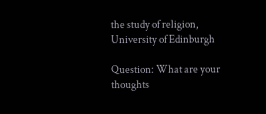the study of religion, University of Edinburgh

Question: What are your thoughts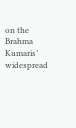on the Brahma Kumaris’ widespread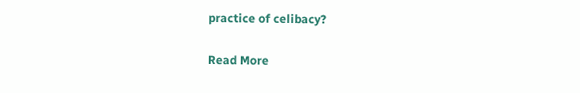practice of celibacy?

Read More